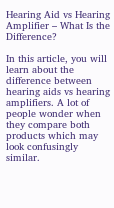Hearing Aid vs Hearing Amplifier – What Is the Difference?

In this article, you will learn about the difference between hearing aids vs hearing amplifiers. A lot of people wonder when they compare both products which may look confusingly similar.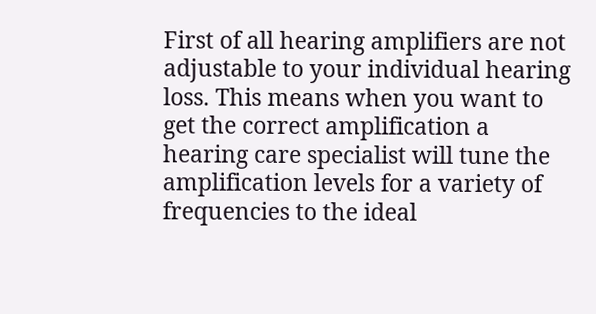First of all hearing amplifiers are not adjustable to your individual hearing loss. This means when you want to get the correct amplification a hearing care specialist will tune the amplification levels for a variety of frequencies to the ideal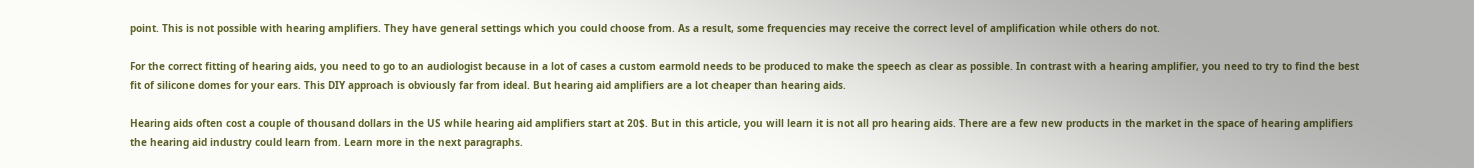point. This is not possible with hearing amplifiers. They have general settings which you could choose from. As a result, some frequencies may receive the correct level of amplification while others do not.

For the correct fitting of hearing aids, you need to go to an audiologist because in a lot of cases a custom earmold needs to be produced to make the speech as clear as possible. In contrast with a hearing amplifier, you need to try to find the best fit of silicone domes for your ears. This DIY approach is obviously far from ideal. But hearing aid amplifiers are a lot cheaper than hearing aids.

Hearing aids often cost a couple of thousand dollars in the US while hearing aid amplifiers start at 20$. But in this article, you will learn it is not all pro hearing aids. There are a few new products in the market in the space of hearing amplifiers the hearing aid industry could learn from. Learn more in the next paragraphs.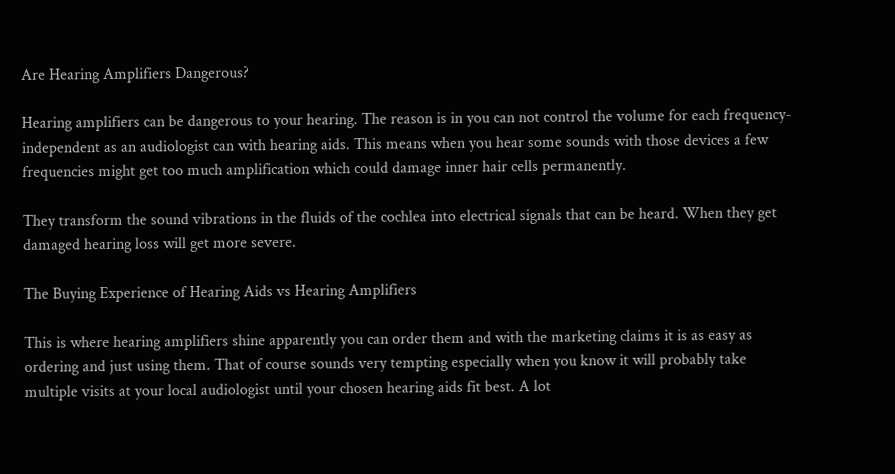Are Hearing Amplifiers Dangerous?

Hearing amplifiers can be dangerous to your hearing. The reason is in you can not control the volume for each frequency-independent as an audiologist can with hearing aids. This means when you hear some sounds with those devices a few frequencies might get too much amplification which could damage inner hair cells permanently.

They transform the sound vibrations in the fluids of the cochlea into electrical signals that can be heard. When they get damaged hearing loss will get more severe.

The Buying Experience of Hearing Aids vs Hearing Amplifiers

This is where hearing amplifiers shine apparently you can order them and with the marketing claims it is as easy as ordering and just using them. That of course sounds very tempting especially when you know it will probably take multiple visits at your local audiologist until your chosen hearing aids fit best. A lot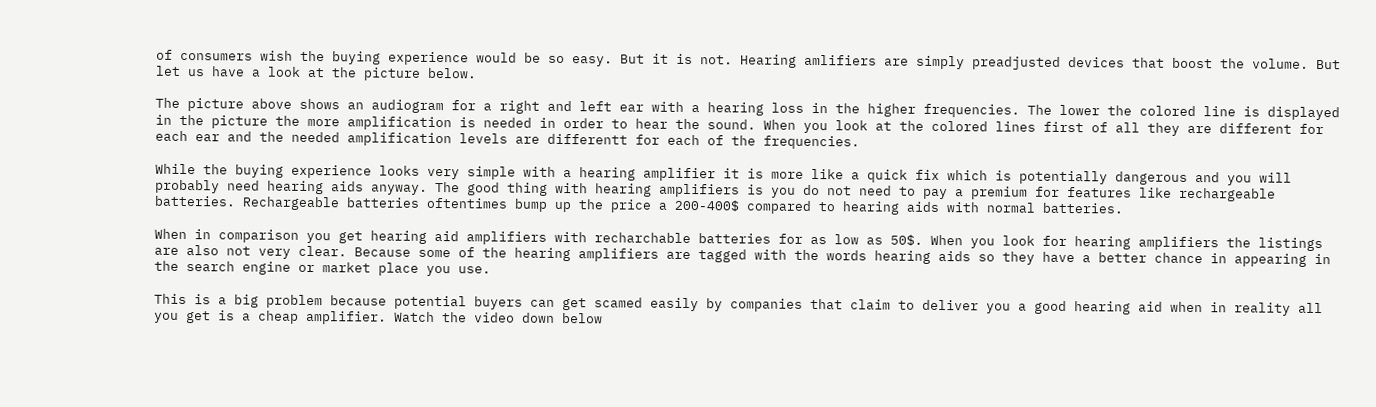of consumers wish the buying experience would be so easy. But it is not. Hearing amlifiers are simply preadjusted devices that boost the volume. But let us have a look at the picture below.

The picture above shows an audiogram for a right and left ear with a hearing loss in the higher frequencies. The lower the colored line is displayed in the picture the more amplification is needed in order to hear the sound. When you look at the colored lines first of all they are different for each ear and the needed amplification levels are differentt for each of the frequencies.

While the buying experience looks very simple with a hearing amplifier it is more like a quick fix which is potentially dangerous and you will probably need hearing aids anyway. The good thing with hearing amplifiers is you do not need to pay a premium for features like rechargeable batteries. Rechargeable batteries oftentimes bump up the price a 200-400$ compared to hearing aids with normal batteries.

When in comparison you get hearing aid amplifiers with recharchable batteries for as low as 50$. When you look for hearing amplifiers the listings are also not very clear. Because some of the hearing amplifiers are tagged with the words hearing aids so they have a better chance in appearing in the search engine or market place you use.

This is a big problem because potential buyers can get scamed easily by companies that claim to deliver you a good hearing aid when in reality all you get is a cheap amplifier. Watch the video down below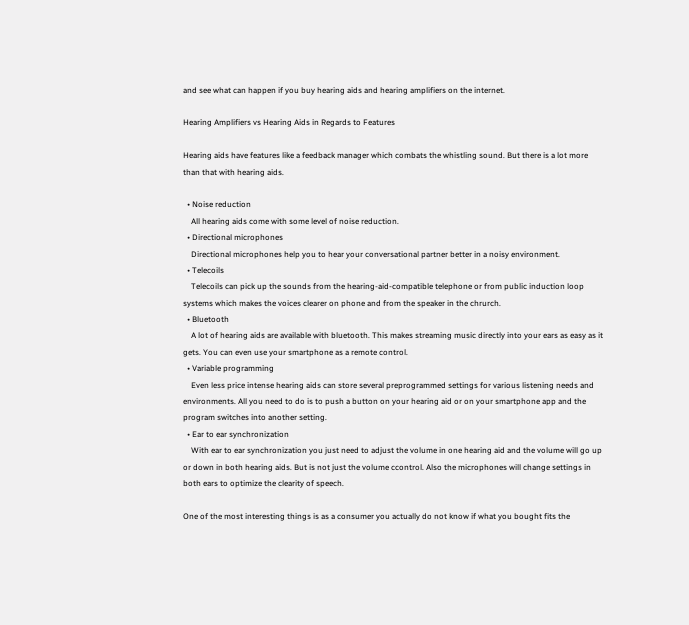and see what can happen if you buy hearing aids and hearing amplifiers on the internet.

Hearing Amplifiers vs Hearing Aids in Regards to Features

Hearing aids have features like a feedback manager which combats the whistling sound. But there is a lot more than that with hearing aids.

  • Noise reduction
    All hearing aids come with some level of noise reduction.
  • Directional microphones
    Directional microphones help you to hear your conversational partner better in a noisy environment.
  • Telecoils
    Telecoils can pick up the sounds from the hearing-aid-compatible telephone or from public induction loop systems which makes the voices clearer on phone and from the speaker in the chrurch.
  • Bluetooth
    A lot of hearing aids are available with bluetooth. This makes streaming music directly into your ears as easy as it gets. You can even use your smartphone as a remote control.
  • Variable programming
    Even less price intense hearing aids can store several preprogrammed settings for various listening needs and environments. All you need to do is to push a button on your hearing aid or on your smartphone app and the program switches into another setting.
  • Ear to ear synchronization
    With ear to ear synchronization you just need to adjust the volume in one hearing aid and the volume will go up or down in both hearing aids. But is not just the volume ccontrol. Also the microphones will change settings in both ears to optimize the clearity of speech.

One of the most interesting things is as a consumer you actually do not know if what you bought fits the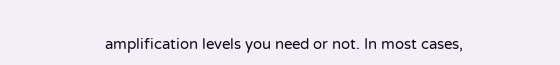amplification levels you need or not. In most cases,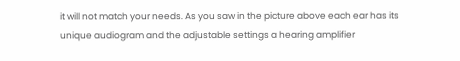it will not match your needs. As you saw in the picture above each ear has its unique audiogram and the adjustable settings a hearing amplifier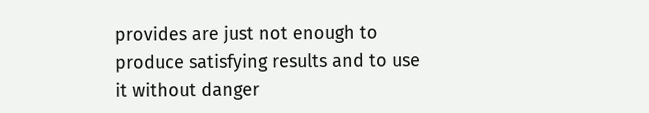provides are just not enough to produce satisfying results and to use it without danger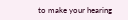to make your hearing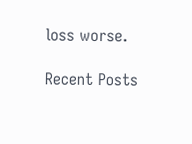loss worse.

Recent Posts